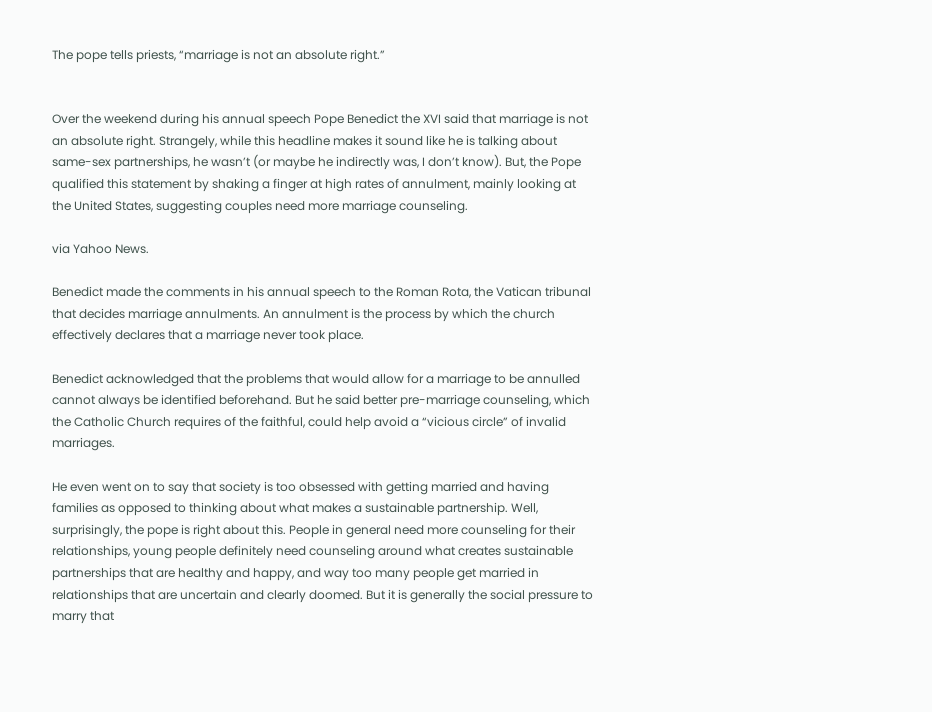The pope tells priests, “marriage is not an absolute right.”


Over the weekend during his annual speech Pope Benedict the XVI said that marriage is not an absolute right. Strangely, while this headline makes it sound like he is talking about same-sex partnerships, he wasn’t (or maybe he indirectly was, I don’t know). But, the Pope qualified this statement by shaking a finger at high rates of annulment, mainly looking at the United States, suggesting couples need more marriage counseling.

via Yahoo News.

Benedict made the comments in his annual speech to the Roman Rota, the Vatican tribunal that decides marriage annulments. An annulment is the process by which the church effectively declares that a marriage never took place.

Benedict acknowledged that the problems that would allow for a marriage to be annulled cannot always be identified beforehand. But he said better pre-marriage counseling, which the Catholic Church requires of the faithful, could help avoid a “vicious circle” of invalid marriages.

He even went on to say that society is too obsessed with getting married and having families as opposed to thinking about what makes a sustainable partnership. Well, surprisingly, the pope is right about this. People in general need more counseling for their relationships, young people definitely need counseling around what creates sustainable partnerships that are healthy and happy, and way too many people get married in relationships that are uncertain and clearly doomed. But it is generally the social pressure to marry that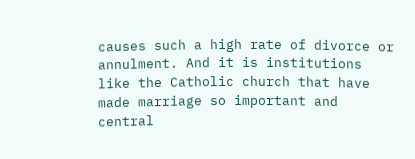causes such a high rate of divorce or annulment. And it is institutions like the Catholic church that have made marriage so important and central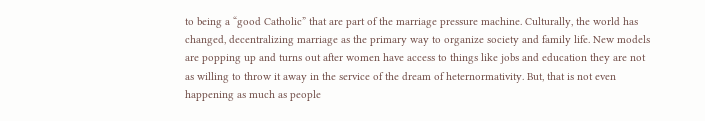to being a “good Catholic” that are part of the marriage pressure machine. Culturally, the world has changed, decentralizing marriage as the primary way to organize society and family life. New models are popping up and turns out after women have access to things like jobs and education they are not as willing to throw it away in the service of the dream of heternormativity. But, that is not even happening as much as people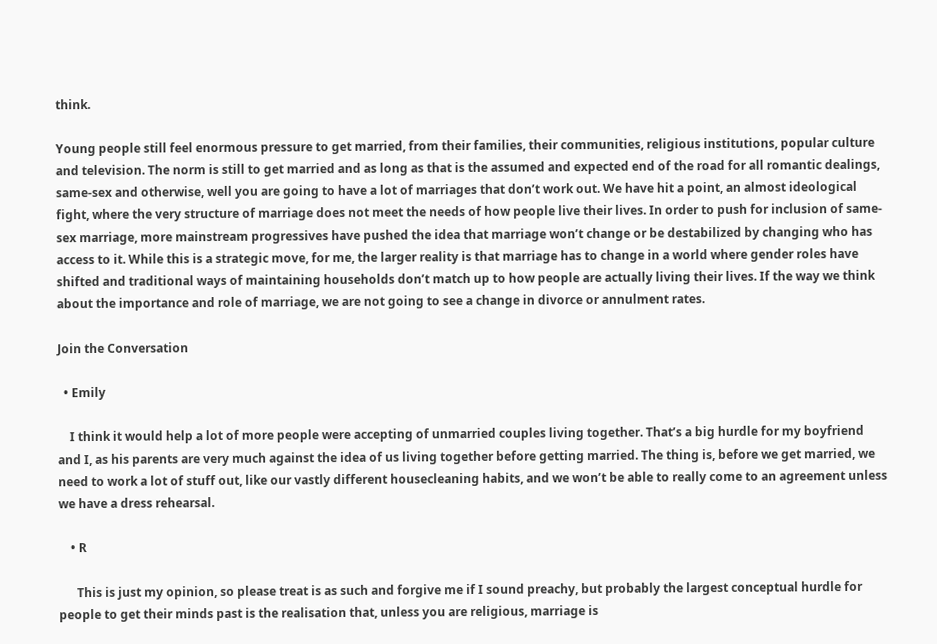think.

Young people still feel enormous pressure to get married, from their families, their communities, religious institutions, popular culture and television. The norm is still to get married and as long as that is the assumed and expected end of the road for all romantic dealings, same-sex and otherwise, well you are going to have a lot of marriages that don’t work out. We have hit a point, an almost ideological fight, where the very structure of marriage does not meet the needs of how people live their lives. In order to push for inclusion of same-sex marriage, more mainstream progressives have pushed the idea that marriage won’t change or be destabilized by changing who has access to it. While this is a strategic move, for me, the larger reality is that marriage has to change in a world where gender roles have shifted and traditional ways of maintaining households don’t match up to how people are actually living their lives. If the way we think about the importance and role of marriage, we are not going to see a change in divorce or annulment rates.

Join the Conversation

  • Emily

    I think it would help a lot of more people were accepting of unmarried couples living together. That’s a big hurdle for my boyfriend and I, as his parents are very much against the idea of us living together before getting married. The thing is, before we get married, we need to work a lot of stuff out, like our vastly different housecleaning habits, and we won’t be able to really come to an agreement unless we have a dress rehearsal.

    • R

      This is just my opinion, so please treat is as such and forgive me if I sound preachy, but probably the largest conceptual hurdle for people to get their minds past is the realisation that, unless you are religious, marriage is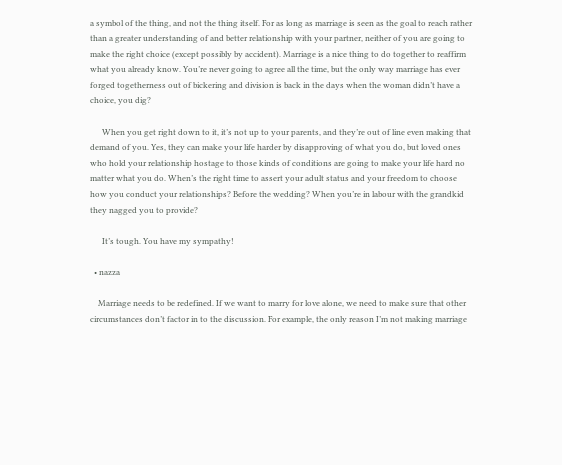a symbol of the thing, and not the thing itself. For as long as marriage is seen as the goal to reach rather than a greater understanding of and better relationship with your partner, neither of you are going to make the right choice (except possibly by accident). Marriage is a nice thing to do together to reaffirm what you already know. You’re never going to agree all the time, but the only way marriage has ever forged togetherness out of bickering and division is back in the days when the woman didn’t have a choice, you dig?

      When you get right down to it, it’s not up to your parents, and they’re out of line even making that demand of you. Yes, they can make your life harder by disapproving of what you do, but loved ones who hold your relationship hostage to those kinds of conditions are going to make your life hard no matter what you do. When’s the right time to assert your adult status and your freedom to choose how you conduct your relationships? Before the wedding? When you’re in labour with the grandkid they nagged you to provide?

      It’s tough. You have my sympathy!

  • nazza

    Marriage needs to be redefined. If we want to marry for love alone, we need to make sure that other circumstances don’t factor in to the discussion. For example, the only reason I’m not making marriage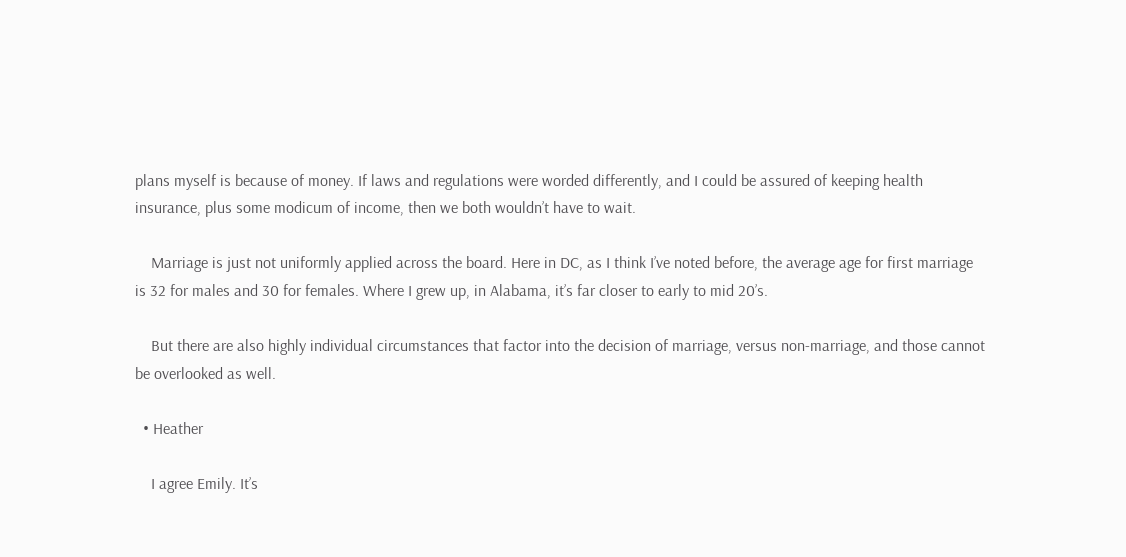plans myself is because of money. If laws and regulations were worded differently, and I could be assured of keeping health insurance, plus some modicum of income, then we both wouldn’t have to wait.

    Marriage is just not uniformly applied across the board. Here in DC, as I think I’ve noted before, the average age for first marriage is 32 for males and 30 for females. Where I grew up, in Alabama, it’s far closer to early to mid 20’s.

    But there are also highly individual circumstances that factor into the decision of marriage, versus non-marriage, and those cannot be overlooked as well.

  • Heather

    I agree Emily. It’s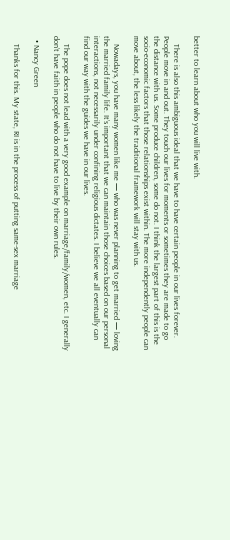better to learn about who you will live with.

    There is also this ambiguous ideal that we have to have certain people in our lives forever. People move in and out. They touch our lives for moments or sometimes they are made to go the distance with us. Some produce children, some do not. I think the largest part of this is the socio-economic factors that those relationships exist within. The more independently people can move about, the less likely the traditional framework will stay with us.

    Nowadays, you have many women like me — who was never planning to get married — loving the married family life. It’s important that we can maintain those choices based on our personal interactions, not necessarily under confining religious dictates. I believe we all eventually can find our way with the guides we have in our lives.

    The pope does not lead with a very good example on marriage/family/women, etc. I generally don’t have faith in people who do not have to live by their own rules.

  • Nancy Green

    Thanks for this. My state, RI is in the process of putting same-sex marriage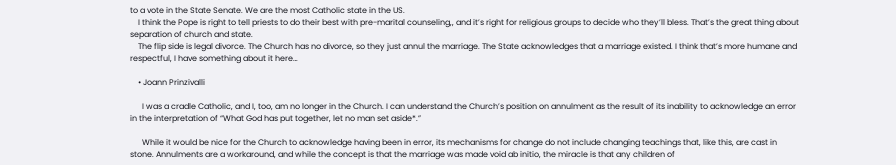to a vote in the State Senate. We are the most Catholic state in the US.
    I think the Pope is right to tell priests to do their best with pre-marital counseling,, and it’s right for religious groups to decide who they’ll bless. That’s the great thing about separation of church and state.
    The flip side is legal divorce. The Church has no divorce, so they just annul the marriage. The State acknowledges that a marriage existed. I think that’s more humane and respectful, I have something about it here…

    • Joann Prinzivalli

      I was a cradle Catholic, and I, too, am no longer in the Church. I can understand the Church’s position on annulment as the result of its inability to acknowledge an error in the interpretation of “What God has put together, let no man set aside*.”

      While it would be nice for the Church to acknowledge having been in error, its mechanisms for change do not include changing teachings that, like this, are cast in stone. Annulments are a workaround, and while the concept is that the marriage was made void ab initio, the miracle is that any children of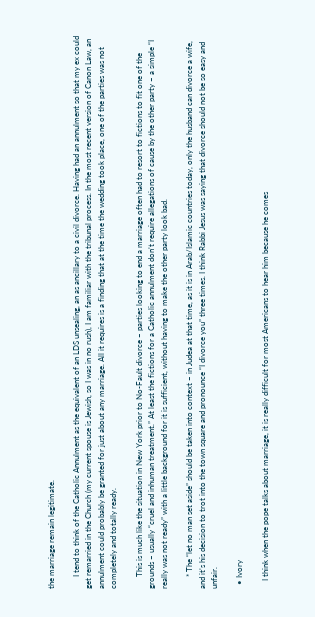the marriage remain legitimate.

      I tend to think of the Catholic Annulment as the equivalent of an LDS unsealing, an as ancillary to a civil divorce. Having had an annulment so that my ex could get remarried in the Church (my current spouse is Jewish, so I was in no rush), I am familiar with the tribunal process. In the most recent version of Canon Law, an annulment could probably be granted for just about any marriage. All it requires is a finding that at the time the wedding took place, one of the parties was not completely and totally ready.

      This is much like the situation in New York prior to No-Fault divorce – parties looking to end a marriage often had to resort to fictions to fit one of the grounds – usually “cruel and inhuman treatment.” At least the fictions for a Catholic annulment don’t require allegations of cause by the other party – a simple “I really was not ready” with a little background for it is sufficient, without having to make the other party look bad.

      * The “let no man set aside” should be taken into context – in Judea at that time, as it is in Arab/Islamic countries today, only the husband can divorce a wife, and it’s his decision to trot into the town square and pronounce “I divorce you” three times. I think Rabbi Jesus was saying that divorce should not be so easy and unfair.

  • Ivory

    I think when the pope talks about marriage, it is really difficult for most Americans to hear him because he comes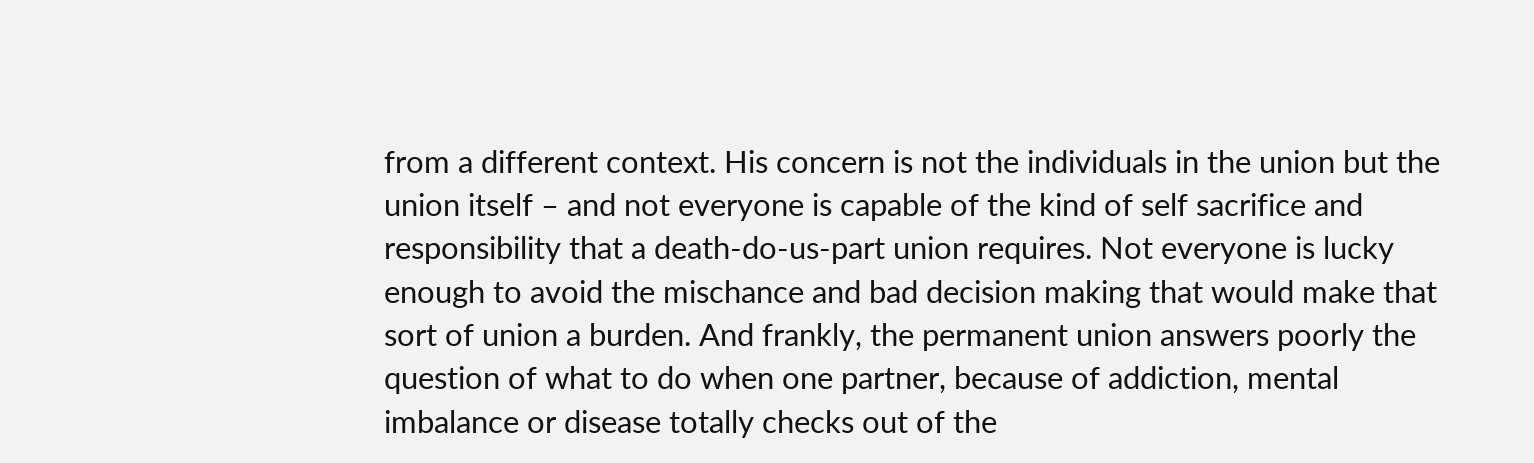from a different context. His concern is not the individuals in the union but the union itself – and not everyone is capable of the kind of self sacrifice and responsibility that a death-do-us-part union requires. Not everyone is lucky enough to avoid the mischance and bad decision making that would make that sort of union a burden. And frankly, the permanent union answers poorly the question of what to do when one partner, because of addiction, mental imbalance or disease totally checks out of the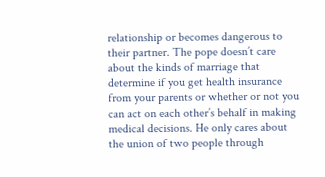relationship or becomes dangerous to their partner. The pope doesn’t care about the kinds of marriage that determine if you get health insurance from your parents or whether or not you can act on each other’s behalf in making medical decisions. He only cares about the union of two people through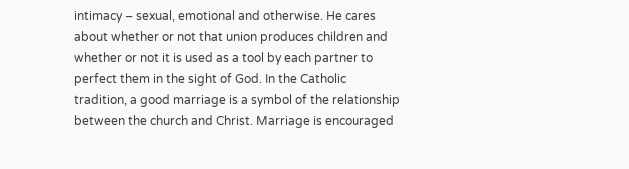intimacy – sexual, emotional and otherwise. He cares about whether or not that union produces children and whether or not it is used as a tool by each partner to perfect them in the sight of God. In the Catholic tradition, a good marriage is a symbol of the relationship between the church and Christ. Marriage is encouraged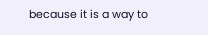because it is a way to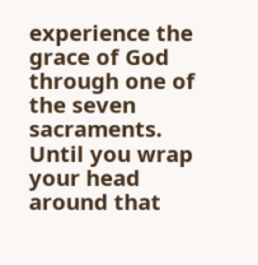experience the grace of God through one of the seven sacraments. Until you wrap your head around that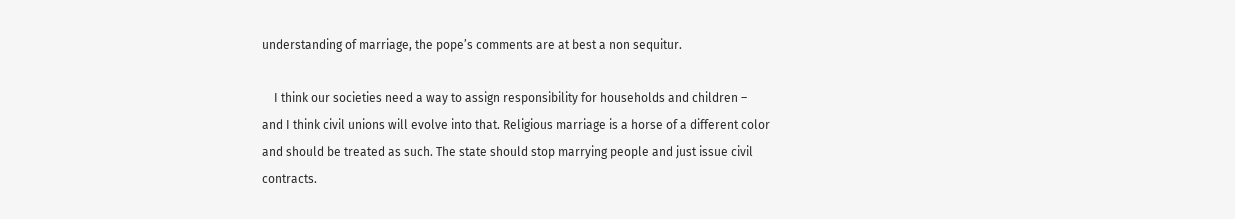understanding of marriage, the pope’s comments are at best a non sequitur.

    I think our societies need a way to assign responsibility for households and children – and I think civil unions will evolve into that. Religious marriage is a horse of a different color and should be treated as such. The state should stop marrying people and just issue civil contracts.